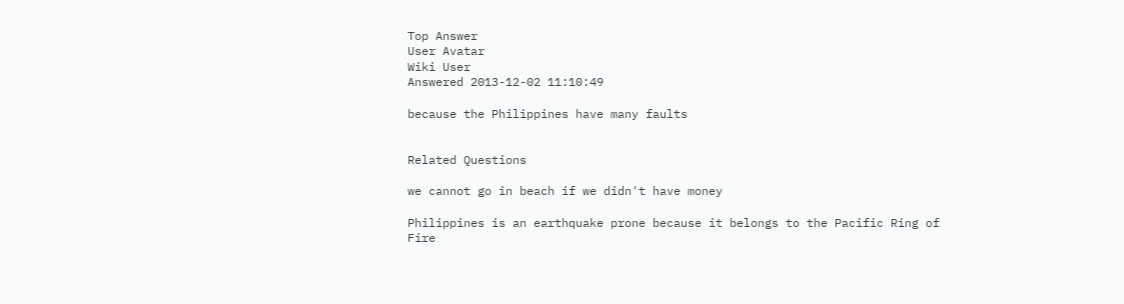Top Answer
User Avatar
Wiki User
Answered 2013-12-02 11:10:49

because the Philippines have many faults


Related Questions

we cannot go in beach if we didn't have money

Philippines is an earthquake prone because it belongs to the Pacific Ring of Fire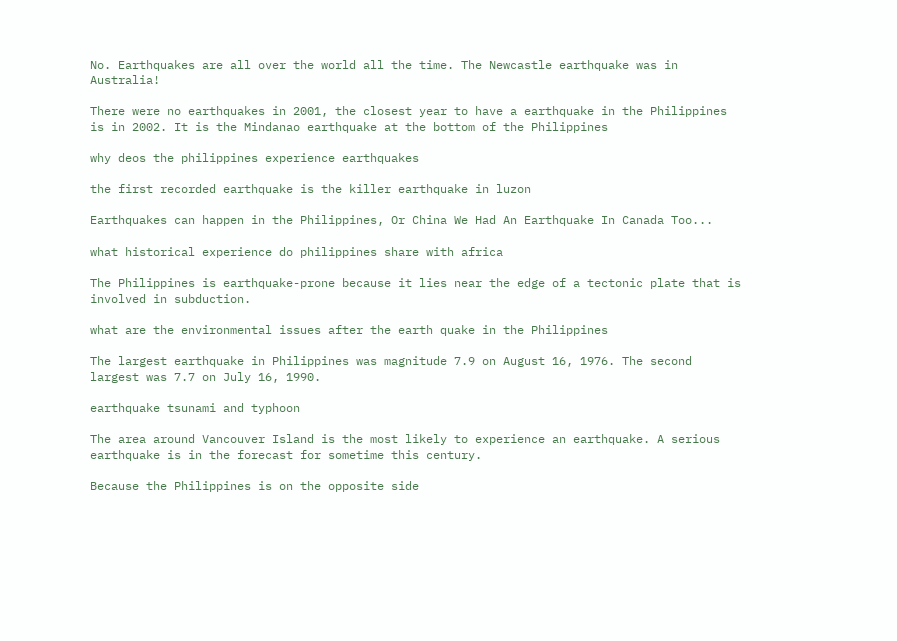No. Earthquakes are all over the world all the time. The Newcastle earthquake was in Australia!

There were no earthquakes in 2001, the closest year to have a earthquake in the Philippines is in 2002. It is the Mindanao earthquake at the bottom of the Philippines

why deos the philippines experience earthquakes

the first recorded earthquake is the killer earthquake in luzon

Earthquakes can happen in the Philippines, Or China We Had An Earthquake In Canada Too...

what historical experience do philippines share with africa

The Philippines is earthquake-prone because it lies near the edge of a tectonic plate that is involved in subduction.

what are the environmental issues after the earth quake in the Philippines

The largest earthquake in Philippines was magnitude 7.9 on August 16, 1976. The second largest was 7.7 on July 16, 1990.

earthquake tsunami and typhoon

The area around Vancouver Island is the most likely to experience an earthquake. A serious earthquake is in the forecast for sometime this century.

Because the Philippines is on the opposite side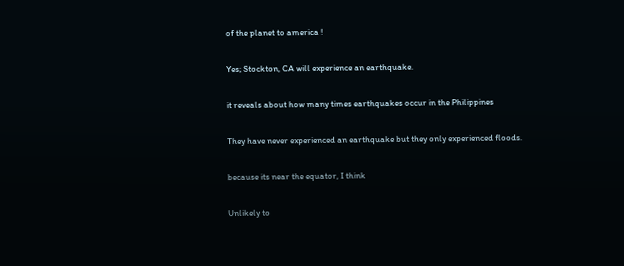of the planet to america !

Yes; Stockton, CA will experience an earthquake.

it reveals about how many times earthquakes occur in the Philippines

They have never experienced an earthquake but they only experienced floods.

because its near the equator, I think

Unlikely to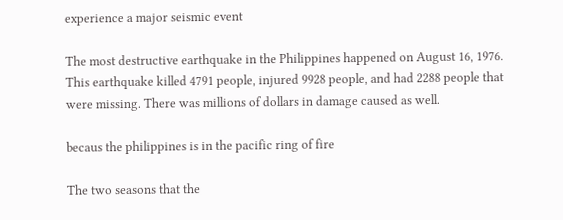experience a major seismic event

The most destructive earthquake in the Philippines happened on August 16, 1976. This earthquake killed 4791 people, injured 9928 people, and had 2288 people that were missing. There was millions of dollars in damage caused as well.

becaus the philippines is in the pacific ring of fire

The two seasons that the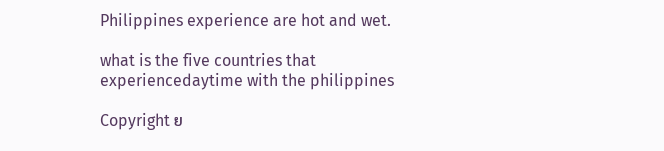Philippines experience are hot and wet.

what is the five countries that experiencedaytime with the philippines

Copyright ย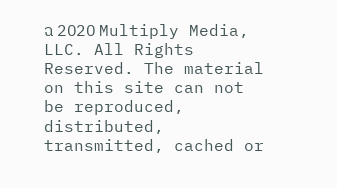ฉ 2020 Multiply Media, LLC. All Rights Reserved. The material on this site can not be reproduced, distributed, transmitted, cached or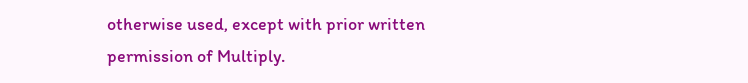otherwise used, except with prior written permission of Multiply.